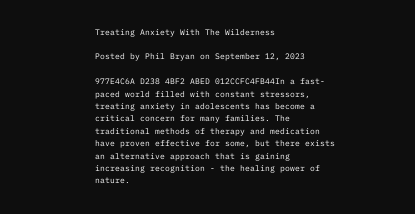Treating Anxiety With The Wilderness

Posted by Phil Bryan on September 12, 2023

977E4C6A D238 4BF2 ABED 012CCFC4FB44In a fast-paced world filled with constant stressors, treating anxiety in adolescents has become a critical concern for many families. The traditional methods of therapy and medication have proven effective for some, but there exists an alternative approach that is gaining increasing recognition - the healing power of nature.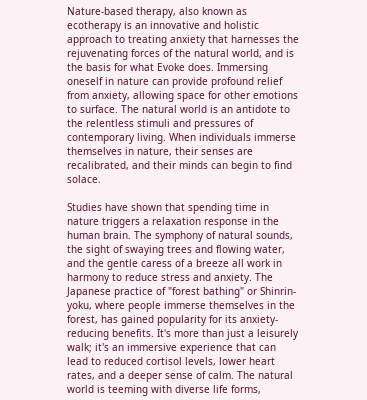Nature-based therapy, also known as ecotherapy is an innovative and holistic approach to treating anxiety that harnesses the rejuvenating forces of the natural world, and is the basis for what Evoke does. Immersing oneself in nature can provide profound relief from anxiety, allowing space for other emotions to surface. The natural world is an antidote to the relentless stimuli and pressures of contemporary living. When individuals immerse themselves in nature, their senses are recalibrated, and their minds can begin to find solace.

Studies have shown that spending time in nature triggers a relaxation response in the human brain. The symphony of natural sounds, the sight of swaying trees and flowing water, and the gentle caress of a breeze all work in harmony to reduce stress and anxiety. The Japanese practice of "forest bathing" or Shinrin-yoku, where people immerse themselves in the forest, has gained popularity for its anxiety-reducing benefits. It's more than just a leisurely walk; it's an immersive experience that can lead to reduced cortisol levels, lower heart rates, and a deeper sense of calm. The natural world is teeming with diverse life forms,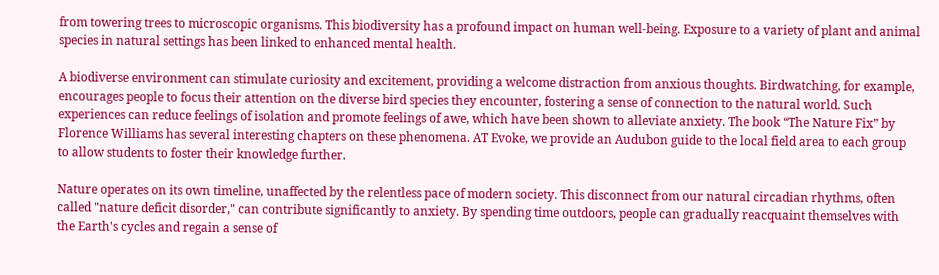from towering trees to microscopic organisms. This biodiversity has a profound impact on human well-being. Exposure to a variety of plant and animal species in natural settings has been linked to enhanced mental health.

A biodiverse environment can stimulate curiosity and excitement, providing a welcome distraction from anxious thoughts. Birdwatching, for example, encourages people to focus their attention on the diverse bird species they encounter, fostering a sense of connection to the natural world. Such experiences can reduce feelings of isolation and promote feelings of awe, which have been shown to alleviate anxiety. The book “The Nature Fix” by Florence Williams has several interesting chapters on these phenomena. AT Evoke, we provide an Audubon guide to the local field area to each group to allow students to foster their knowledge further.

Nature operates on its own timeline, unaffected by the relentless pace of modern society. This disconnect from our natural circadian rhythms, often called "nature deficit disorder," can contribute significantly to anxiety. By spending time outdoors, people can gradually reacquaint themselves with the Earth's cycles and regain a sense of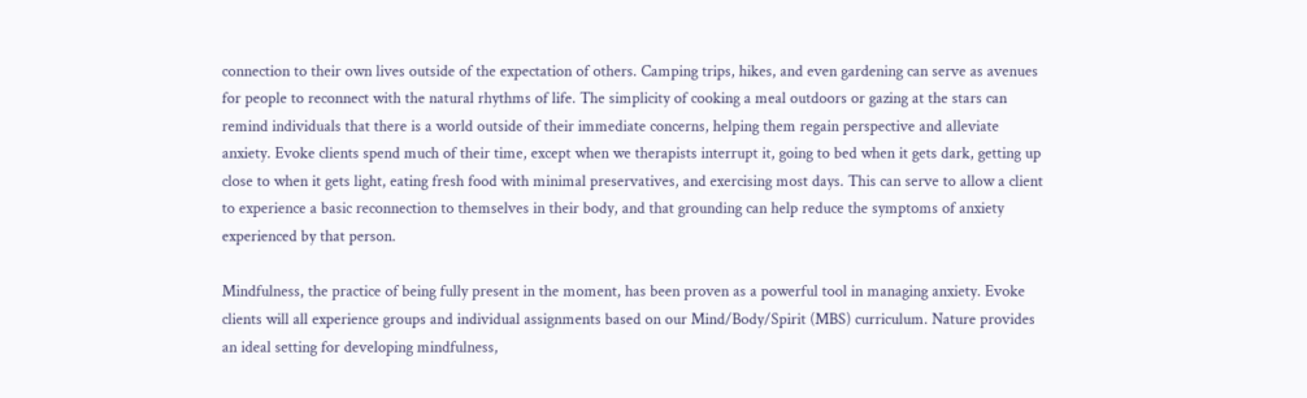connection to their own lives outside of the expectation of others. Camping trips, hikes, and even gardening can serve as avenues for people to reconnect with the natural rhythms of life. The simplicity of cooking a meal outdoors or gazing at the stars can remind individuals that there is a world outside of their immediate concerns, helping them regain perspective and alleviate anxiety. Evoke clients spend much of their time, except when we therapists interrupt it, going to bed when it gets dark, getting up close to when it gets light, eating fresh food with minimal preservatives, and exercising most days. This can serve to allow a client to experience a basic reconnection to themselves in their body, and that grounding can help reduce the symptoms of anxiety experienced by that person.

Mindfulness, the practice of being fully present in the moment, has been proven as a powerful tool in managing anxiety. Evoke clients will all experience groups and individual assignments based on our Mind/Body/Spirit (MBS) curriculum. Nature provides an ideal setting for developing mindfulness,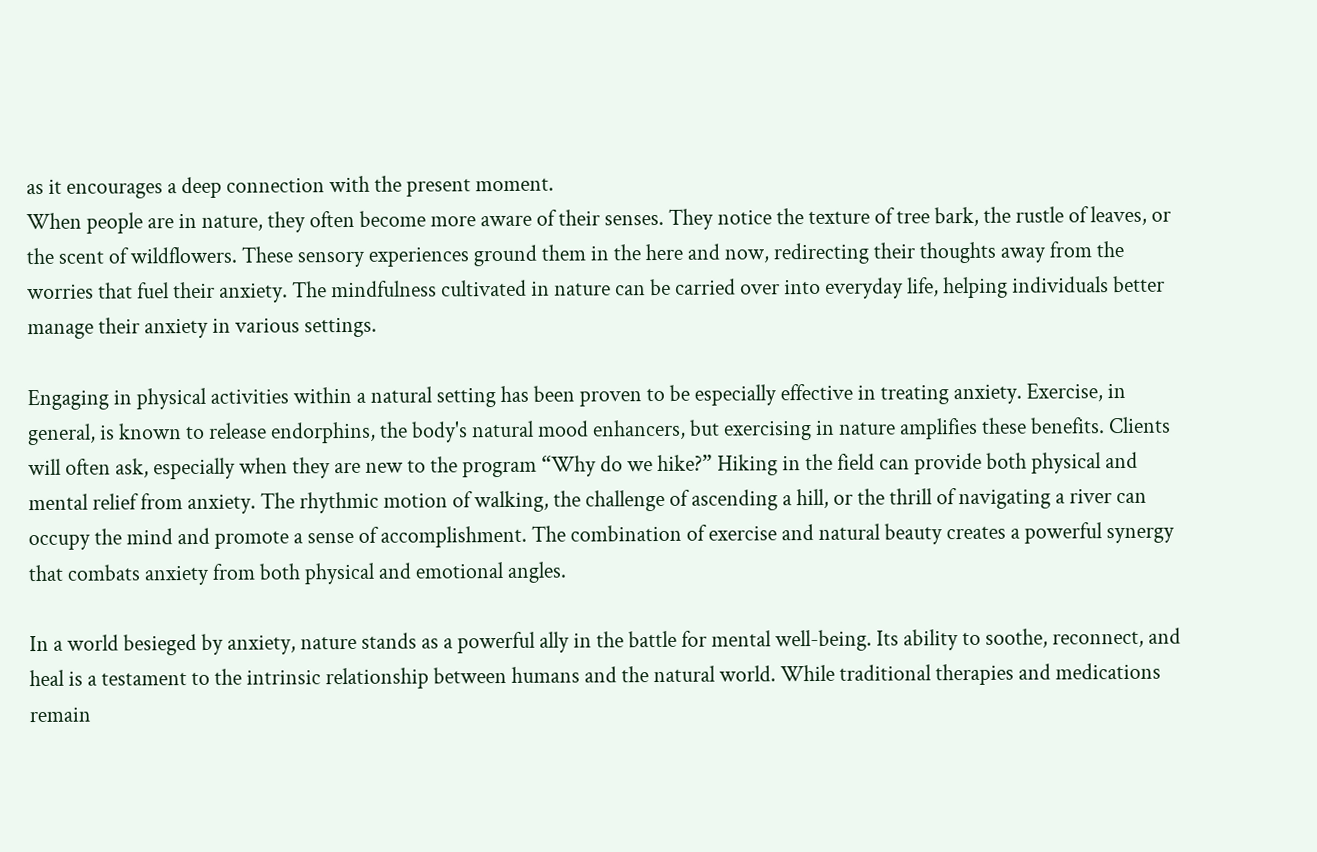as it encourages a deep connection with the present moment.
When people are in nature, they often become more aware of their senses. They notice the texture of tree bark, the rustle of leaves, or the scent of wildflowers. These sensory experiences ground them in the here and now, redirecting their thoughts away from the worries that fuel their anxiety. The mindfulness cultivated in nature can be carried over into everyday life, helping individuals better manage their anxiety in various settings.

Engaging in physical activities within a natural setting has been proven to be especially effective in treating anxiety. Exercise, in general, is known to release endorphins, the body's natural mood enhancers, but exercising in nature amplifies these benefits. Clients will often ask, especially when they are new to the program “Why do we hike?” Hiking in the field can provide both physical and mental relief from anxiety. The rhythmic motion of walking, the challenge of ascending a hill, or the thrill of navigating a river can occupy the mind and promote a sense of accomplishment. The combination of exercise and natural beauty creates a powerful synergy that combats anxiety from both physical and emotional angles.

In a world besieged by anxiety, nature stands as a powerful ally in the battle for mental well-being. Its ability to soothe, reconnect, and heal is a testament to the intrinsic relationship between humans and the natural world. While traditional therapies and medications remain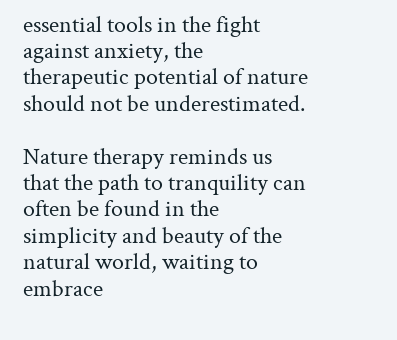essential tools in the fight against anxiety, the therapeutic potential of nature should not be underestimated.

Nature therapy reminds us that the path to tranquility can often be found in the simplicity and beauty of the natural world, waiting to embrace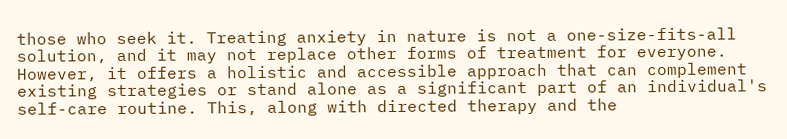those who seek it. Treating anxiety in nature is not a one-size-fits-all solution, and it may not replace other forms of treatment for everyone. However, it offers a holistic and accessible approach that can complement existing strategies or stand alone as a significant part of an individual's self-care routine. This, along with directed therapy and the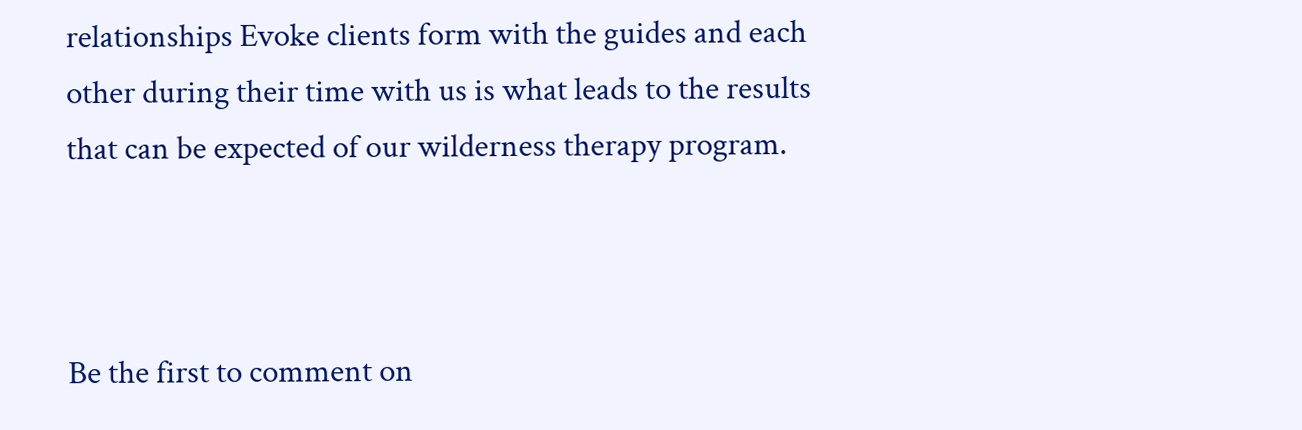relationships Evoke clients form with the guides and each other during their time with us is what leads to the results that can be expected of our wilderness therapy program.



Be the first to comment on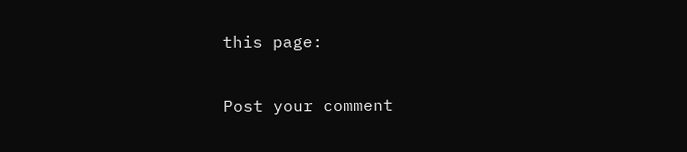this page:

Post your comment